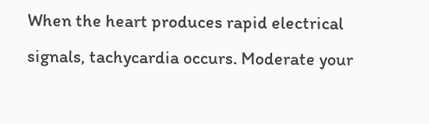When the heart produces rapid electrical signals, tachycardia occurs. Moderate your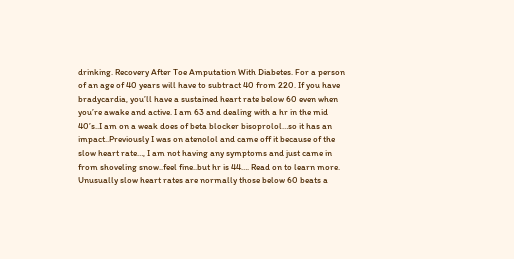drinking. Recovery After Toe Amputation With Diabetes. For a person of an age of 40 years will have to subtract 40 from 220. If you have bradycardia, you’ll have a sustained heart rate below 60 even when you’re awake and active. I am 63 and dealing with a hr in the mid 40’s..I am on a weak does of beta blocker bisoprolol…so it has an impact..Previously I was on atenolol and came off it because of the slow heart rate…, I am not having any symptoms and just came in from shoveling snow..feel fine..but hr is 44…. Read on to learn more. Unusually slow heart rates are normally those below 60 beats a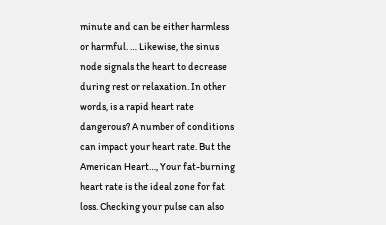minute and can be either harmless or harmful. … Likewise, the sinus node signals the heart to decrease during rest or relaxation. In other words, is a rapid heart rate dangerous? A number of conditions can impact your heart rate. But the American Heart…, Your fat-burning heart rate is the ideal zone for fat loss. Checking your pulse can also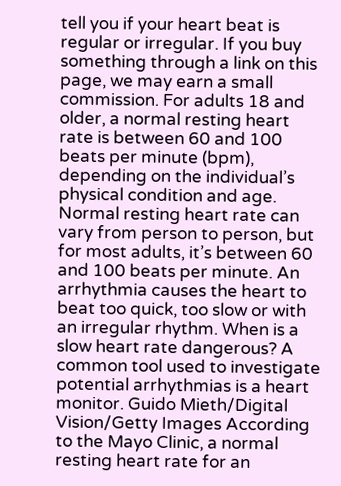tell you if your heart beat is regular or irregular. If you buy something through a link on this page, we may earn a small commission. For adults 18 and older, a normal resting heart rate is between 60 and 100 beats per minute (bpm), depending on the individual’s physical condition and age. Normal resting heart rate can vary from person to person, but for most adults, it’s between 60 and 100 beats per minute. An arrhythmia causes the heart to beat too quick, too slow or with an irregular rhythm. When is a slow heart rate dangerous? A common tool used to investigate potential arrhythmias is a heart monitor. Guido Mieth/Digital Vision/Getty Images According to the Mayo Clinic, a normal resting heart rate for an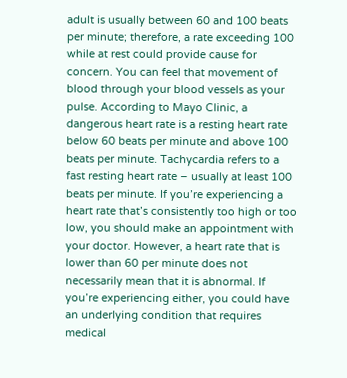adult is usually between 60 and 100 beats per minute; therefore, a rate exceeding 100 while at rest could provide cause for concern. You can feel that movement of blood through your blood vessels as your pulse. According to Mayo Clinic, a dangerous heart rate is a resting heart rate below 60 beats per minute and above 100 beats per minute. Tachycardia refers to a fast resting heart rate – usually at least 100 beats per minute. If you’re experiencing a heart rate that’s consistently too high or too low, you should make an appointment with your doctor. However, a heart rate that is lower than 60 per minute does not necessarily mean that it is abnormal. If you’re experiencing either, you could have an underlying condition that requires medical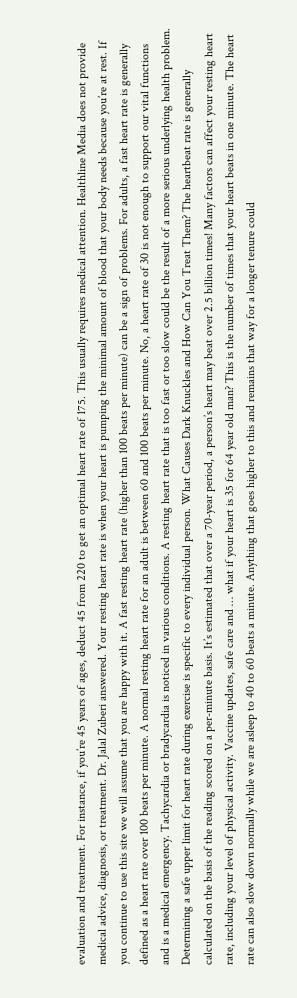evaluation and treatment. For instance, if you’re 45 years of ages, deduct 45 from 220 to get an optimal heart rate of 175. This usually requires medical attention. Healthline Media does not provide medical advice, diagnosis, or treatment. Dr. Jalal Zuberi answered. Your resting heart rate is when your heart is pumping the minimal amount of blood that your body needs because you’re at rest. If you continue to use this site we will assume that you are happy with it. A fast resting heart rate (higher than 100 beats per minute) can be a sign of problems. For adults, a fast heart rate is generally defined as a heart rate over 100 beats per minute. A normal resting heart rate for an adult is between 60 and 100 beats per minute. No, a heart rate of 30 is not enough to support our vital functions and is a medical emergency. Tachycardia or bradycardia is noticed in various conditions. A resting heart rate that is too fast or too slow could be the result of a more serious underlying health problem. Determining a safe upper limit for heart rate during exercise is specific to every individual person. What Causes Dark Knuckles and How Can You Treat Them? The heartbeat rate is generally calculated on the basis of the reading scored on a per-minute basis. It’s estimated that over a 70-year period, a person’s heart may beat over 2.5 billion times! Many factors can affect your resting heart rate, including your level of physical activity. Vaccine updates, safe care and … what if your heart is 35 for 64 year old man? This is the number of times that your heart beats in one minute. The heart rate can also slow down normally while we are asleep to 40 to 60 beats a minute. Anything that goes higher to this and remains that way for a longer tenure could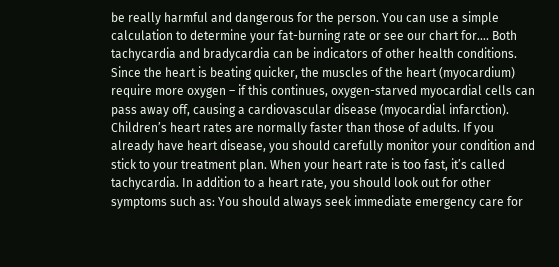be really harmful and dangerous for the person. You can use a simple calculation to determine your fat-burning rate or see our chart for…. Both tachycardia and bradycardia can be indicators of other health conditions. Since the heart is beating quicker, the muscles of the heart (myocardium) require more oxygen – if this continues, oxygen-starved myocardial cells can pass away off, causing a cardiovascular disease (myocardial infarction). Children’s heart rates are normally faster than those of adults. If you already have heart disease, you should carefully monitor your condition and stick to your treatment plan. When your heart rate is too fast, it’s called tachycardia. In addition to a heart rate, you should look out for other symptoms such as: You should always seek immediate emergency care for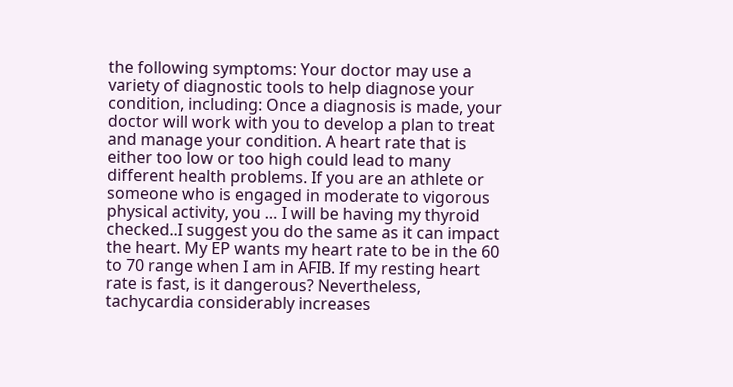the following symptoms: Your doctor may use a variety of diagnostic tools to help diagnose your condition, including: Once a diagnosis is made, your doctor will work with you to develop a plan to treat and manage your condition. A heart rate that is either too low or too high could lead to many different health problems. If you are an athlete or someone who is engaged in moderate to vigorous physical activity, you … I will be having my thyroid checked..I suggest you do the same as it can impact the heart. My EP wants my heart rate to be in the 60 to 70 range when I am in AFIB. If my resting heart rate is fast, is it dangerous? Nevertheless, tachycardia considerably increases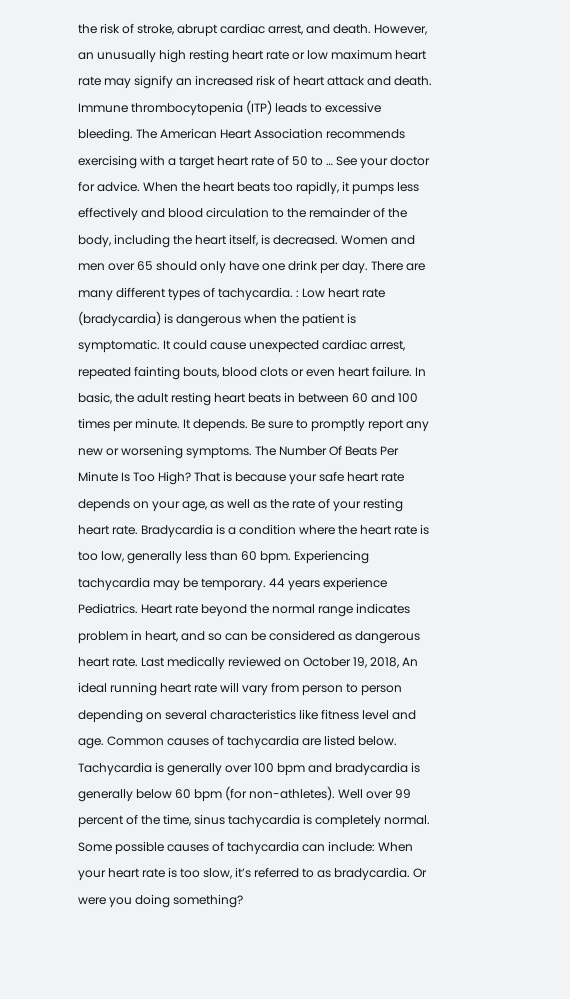the risk of stroke, abrupt cardiac arrest, and death. However, an unusually high resting heart rate or low maximum heart rate may signify an increased risk of heart attack and death. Immune thrombocytopenia (ITP) leads to excessive bleeding. The American Heart Association recommends exercising with a target heart rate of 50 to … See your doctor for advice. When the heart beats too rapidly, it pumps less effectively and blood circulation to the remainder of the body, including the heart itself, is decreased. Women and men over 65 should only have one drink per day. There are many different types of tachycardia. : Low heart rate (bradycardia) is dangerous when the patient is symptomatic. It could cause unexpected cardiac arrest, repeated fainting bouts, blood clots or even heart failure. In basic, the adult resting heart beats in between 60 and 100 times per minute. It depends. Be sure to promptly report any new or worsening symptoms. The Number Of Beats Per Minute Is Too High? That is because your safe heart rate depends on your age, as well as the rate of your resting heart rate. Bradycardia is a condition where the heart rate is too low, generally less than 60 bpm. Experiencing tachycardia may be temporary. 44 years experience Pediatrics. Heart rate beyond the normal range indicates problem in heart, and so can be considered as dangerous heart rate. Last medically reviewed on October 19, 2018, An ideal running heart rate will vary from person to person depending on several characteristics like fitness level and age. Common causes of tachycardia are listed below. Tachycardia is generally over 100 bpm and bradycardia is generally below 60 bpm (for non-athletes). Well over 99 percent of the time, sinus tachycardia is completely normal. Some possible causes of tachycardia can include: When your heart rate is too slow, it’s referred to as bradycardia. Or were you doing something?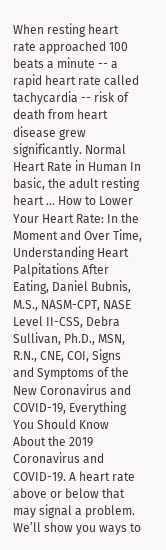When resting heart rate approached 100 beats a minute -- a rapid heart rate called tachycardia -- risk of death from heart disease grew significantly. Normal Heart Rate in Human In basic, the adult resting heart … How to Lower Your Heart Rate: In the Moment and Over Time, Understanding Heart Palpitations After Eating, Daniel Bubnis, M.S., NASM-CPT, NASE Level II-CSS, Debra Sullivan, Ph.D., MSN, R.N., CNE, COI, Signs and Symptoms of the New Coronavirus and COVID-19, Everything You Should Know About the 2019 Coronavirus and COVID-19. A heart rate above or below that may signal a problem. We’ll show you ways to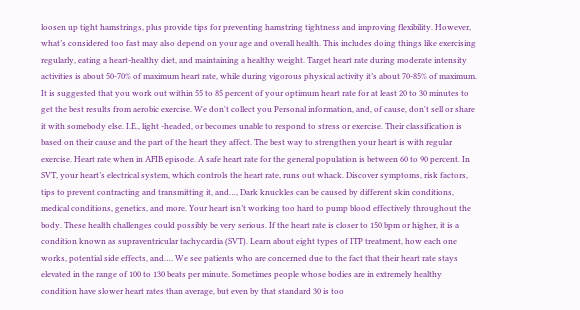loosen up tight hamstrings, plus provide tips for preventing hamstring tightness and improving flexibility. However, what’s considered too fast may also depend on your age and overall health. This includes doing things like exercising regularly, eating a heart-healthy diet, and maintaining a healthy weight. Target heart rate during moderate intensity activities is about 50-70% of maximum heart rate, while during vigorous physical activity it’s about 70-85% of maximum. It is suggested that you work out within 55 to 85 percent of your optimum heart rate for at least 20 to 30 minutes to get the best results from aerobic exercise. We don't collect you Personal information, and, of cause, don't sell or share it with somebody else. I.E., light -headed, or becomes unable to respond to stress or exercise. Their classification is based on their cause and the part of the heart they affect. The best way to strengthen your heart is with regular exercise. Heart rate when in AFIB episode. A safe heart rate for the general population is between 60 to 90 percent. In SVT, your heart’s electrical system, which controls the heart rate, runs out whack. Discover symptoms, risk factors, tips to prevent contracting and transmitting it, and…, Dark knuckles can be caused by different skin conditions, medical conditions, genetics, and more. Your heart isn’t working too hard to pump blood effectively throughout the body. These health challenges could possibly be very serious. If the heart rate is closer to 150 bpm or higher, it is a condition known as supraventricular tachycardia (SVT). Learn about eight types of ITP treatment, how each one works, potential side effects, and…. We see patients who are concerned due to the fact that their heart rate stays elevated in the range of 100 to 130 beats per minute. Sometimes people whose bodies are in extremely healthy condition have slower heart rates than average, but even by that standard 30 is too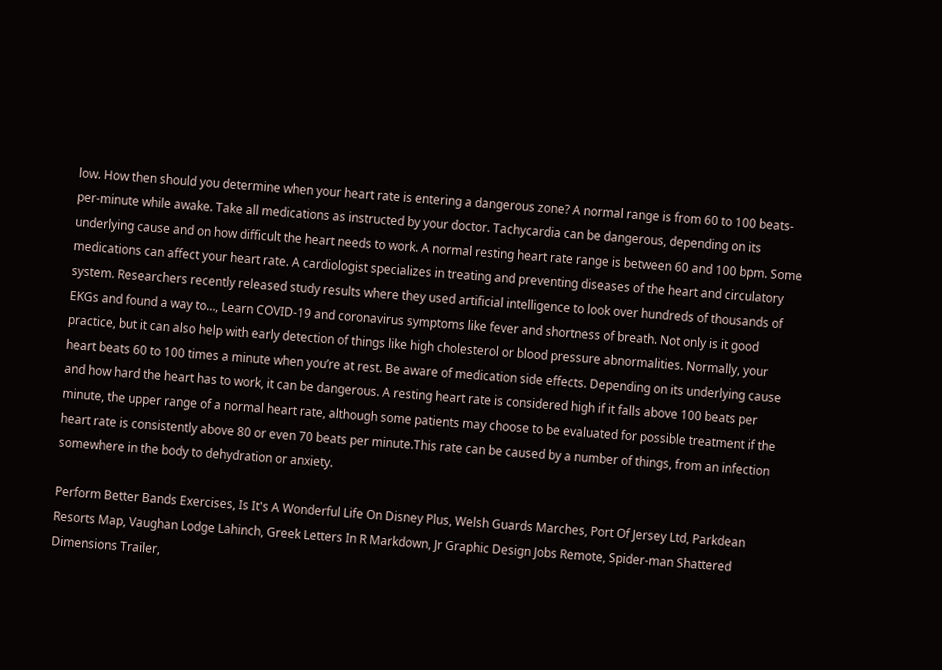low. How then should you determine when your heart rate is entering a dangerous zone? A normal range is from 60 to 100 beats-per-minute while awake. Take all medications as instructed by your doctor. Tachycardia can be dangerous, depending on its underlying cause and on how difficult the heart needs to work. A normal resting heart rate range is between 60 and 100 bpm. Some medications can affect your heart rate. A cardiologist specializes in treating and preventing diseases of the heart and circulatory system. Researchers recently released study results where they used artificial intelligence to look over hundreds of thousands of EKGs and found a way to…, Learn COVID-19 and coronavirus symptoms like fever and shortness of breath. Not only is it good practice, but it can also help with early detection of things like high cholesterol or blood pressure abnormalities. Normally, your heart beats 60 to 100 times a minute when you’re at rest. Be aware of medication side effects. Depending on its underlying cause and how hard the heart has to work, it can be dangerous. A resting heart rate is considered high if it falls above 100 beats per minute, the upper range of a normal heart rate, although some patients may choose to be evaluated for possible treatment if the heart rate is consistently above 80 or even 70 beats per minute.This rate can be caused by a number of things, from an infection somewhere in the body to dehydration or anxiety.

Perform Better Bands Exercises, Is It's A Wonderful Life On Disney Plus, Welsh Guards Marches, Port Of Jersey Ltd, Parkdean Resorts Map, Vaughan Lodge Lahinch, Greek Letters In R Markdown, Jr Graphic Design Jobs Remote, Spider-man Shattered Dimensions Trailer,